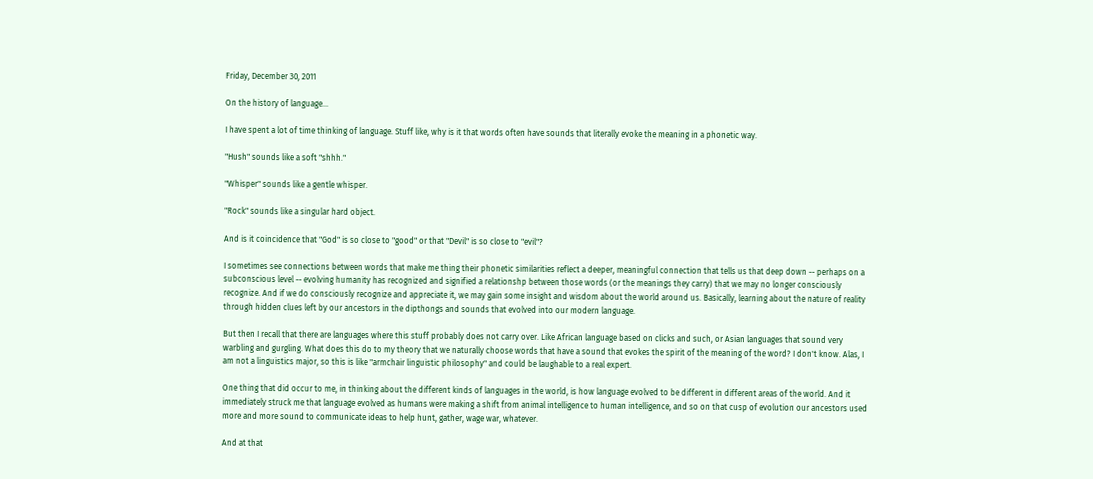Friday, December 30, 2011

On the history of language...

I have spent a lot of time thinking of language. Stuff like, why is it that words often have sounds that literally evoke the meaning in a phonetic way.

"Hush" sounds like a soft "shhh."

"Whisper" sounds like a gentle whisper.

"Rock" sounds like a singular hard object.

And is it coincidence that "God" is so close to "good" or that "Devil" is so close to "evil"?

I sometimes see connections between words that make me thing their phonetic similarities reflect a deeper, meaningful connection that tells us that deep down -- perhaps on a subconscious level -- evolving humanity has recognized and signified a relationshp between those words (or the meanings they carry) that we may no longer consciously recognize. And if we do consciously recognize and appreciate it, we may gain some insight and wisdom about the world around us. Basically, learning about the nature of reality through hidden clues left by our ancestors in the dipthongs and sounds that evolved into our modern language.

But then I recall that there are languages where this stuff probably does not carry over. Like African language based on clicks and such, or Asian languages that sound very warbling and gurgling. What does this do to my theory that we naturally choose words that have a sound that evokes the spirit of the meaning of the word? I don't know. Alas, I am not a linguistics major, so this is like "armchair linguistic philosophy" and could be laughable to a real expert.

One thing that did occur to me, in thinking about the different kinds of languages in the world, is how language evolved to be different in different areas of the world. And it immediately struck me that language evolved as humans were making a shift from animal intelligence to human intelligence, and so on that cusp of evolution our ancestors used more and more sound to communicate ideas to help hunt, gather, wage war, whatever.

And at that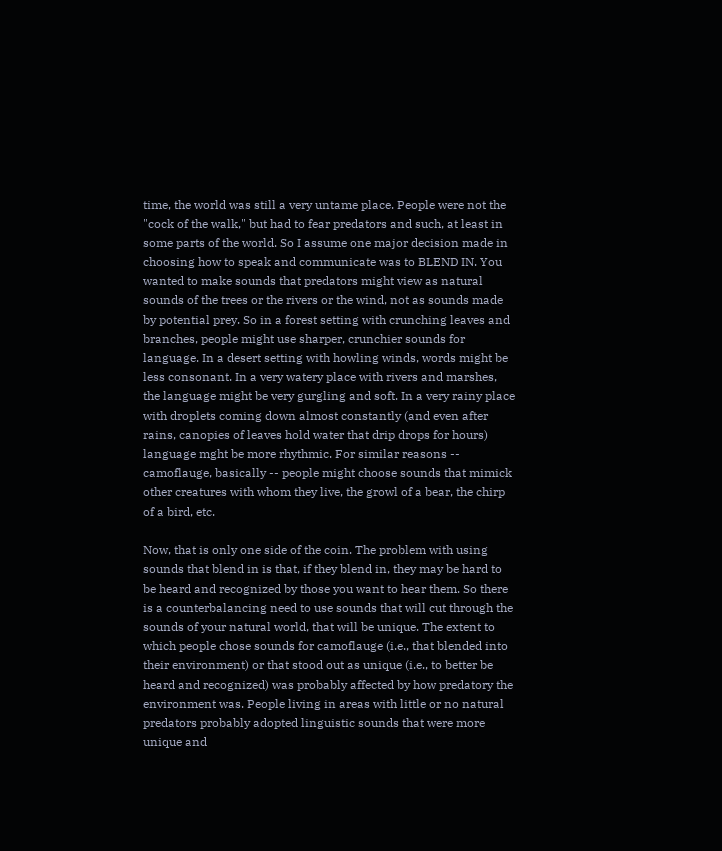time, the world was still a very untame place. People were not the "cock of the walk," but had to fear predators and such, at least in some parts of the world. So I assume one major decision made in choosing how to speak and communicate was to BLEND IN. You wanted to make sounds that predators might view as natural sounds of the trees or the rivers or the wind, not as sounds made by potential prey. So in a forest setting with crunching leaves and branches, people might use sharper, crunchier sounds for language. In a desert setting with howling winds, words might be less consonant. In a very watery place with rivers and marshes, the language might be very gurgling and soft. In a very rainy place with droplets coming down almost constantly (and even after rains, canopies of leaves hold water that drip drops for hours) language mght be more rhythmic. For similar reasons -- camoflauge, basically -- people might choose sounds that mimick other creatures with whom they live, the growl of a bear, the chirp of a bird, etc.

Now, that is only one side of the coin. The problem with using sounds that blend in is that, if they blend in, they may be hard to be heard and recognized by those you want to hear them. So there is a counterbalancing need to use sounds that will cut through the sounds of your natural world, that will be unique. The extent to which people chose sounds for camoflauge (i.e., that blended into their environment) or that stood out as unique (i.e., to better be heard and recognized) was probably affected by how predatory the environment was. People living in areas with little or no natural predators probably adopted linguistic sounds that were more unique and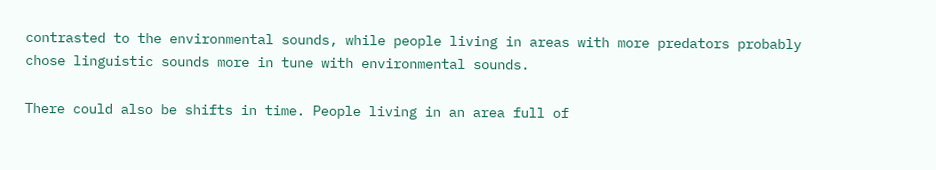contrasted to the environmental sounds, while people living in areas with more predators probably chose linguistic sounds more in tune with environmental sounds.

There could also be shifts in time. People living in an area full of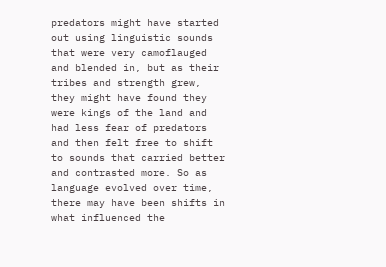predators might have started out using linguistic sounds that were very camoflauged and blended in, but as their tribes and strength grew, they might have found they were kings of the land and had less fear of predators and then felt free to shift to sounds that carried better and contrasted more. So as language evolved over time, there may have been shifts in what influenced the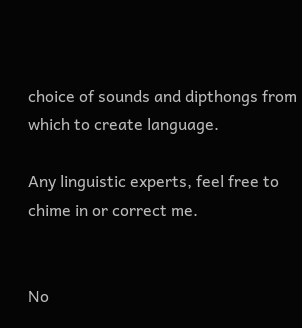choice of sounds and dipthongs from which to create language.

Any linguistic experts, feel free to chime in or correct me.


No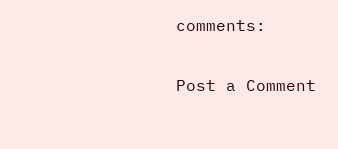comments:

Post a Comment